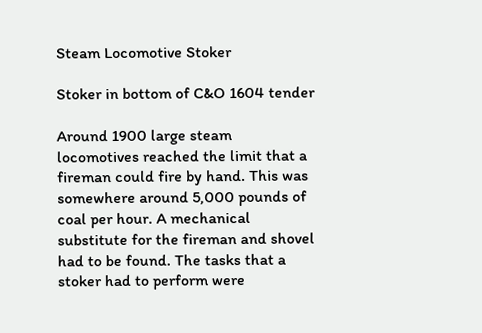Steam Locomotive Stoker

Stoker in bottom of C&O 1604 tender

Around 1900 large steam locomotives reached the limit that a fireman could fire by hand. This was somewhere around 5,000 pounds of coal per hour. A mechanical substitute for the fireman and shovel had to be found. The tasks that a stoker had to perform were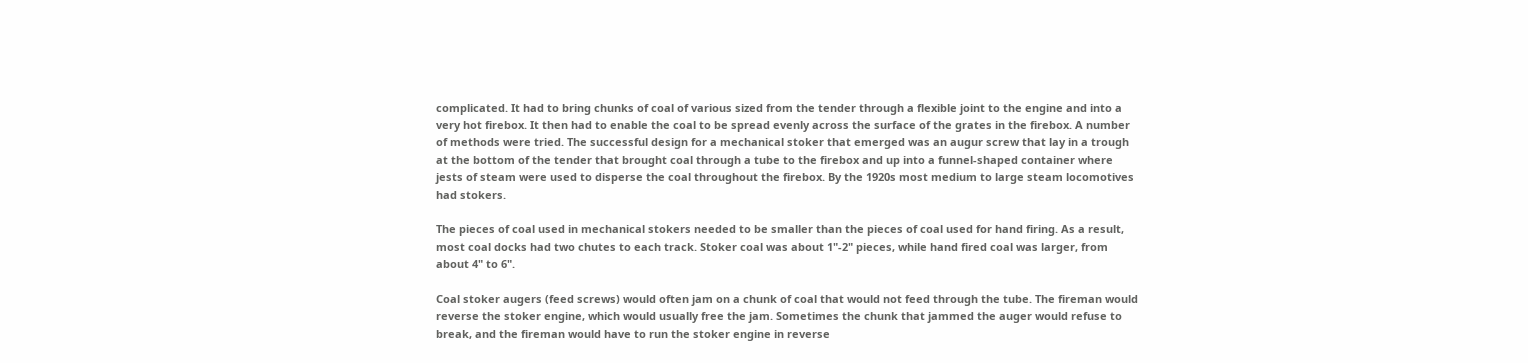complicated. It had to bring chunks of coal of various sized from the tender through a flexible joint to the engine and into a very hot firebox. It then had to enable the coal to be spread evenly across the surface of the grates in the firebox. A number of methods were tried. The successful design for a mechanical stoker that emerged was an augur screw that lay in a trough at the bottom of the tender that brought coal through a tube to the firebox and up into a funnel-shaped container where jests of steam were used to disperse the coal throughout the firebox. By the 1920s most medium to large steam locomotives had stokers.

The pieces of coal used in mechanical stokers needed to be smaller than the pieces of coal used for hand firing. As a result, most coal docks had two chutes to each track. Stoker coal was about 1"-2" pieces, while hand fired coal was larger, from about 4" to 6".

Coal stoker augers (feed screws) would often jam on a chunk of coal that would not feed through the tube. The fireman would reverse the stoker engine, which would usually free the jam. Sometimes the chunk that jammed the auger would refuse to break, and the fireman would have to run the stoker engine in reverse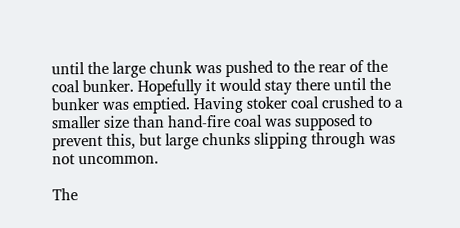until the large chunk was pushed to the rear of the coal bunker. Hopefully it would stay there until the bunker was emptied. Having stoker coal crushed to a smaller size than hand-fire coal was supposed to prevent this, but large chunks slipping through was not uncommon.

The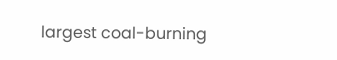largest coal-burning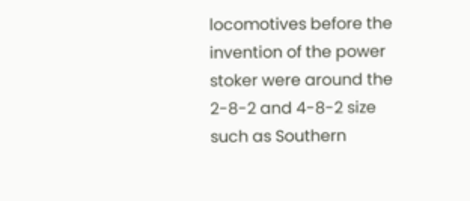locomotives before the invention of the power stoker were around the 2-8-2 and 4-8-2 size such as Southern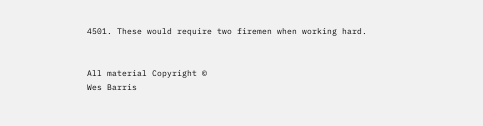4501. These would require two firemen when working hard.


All material Copyright ©
Wes Barris